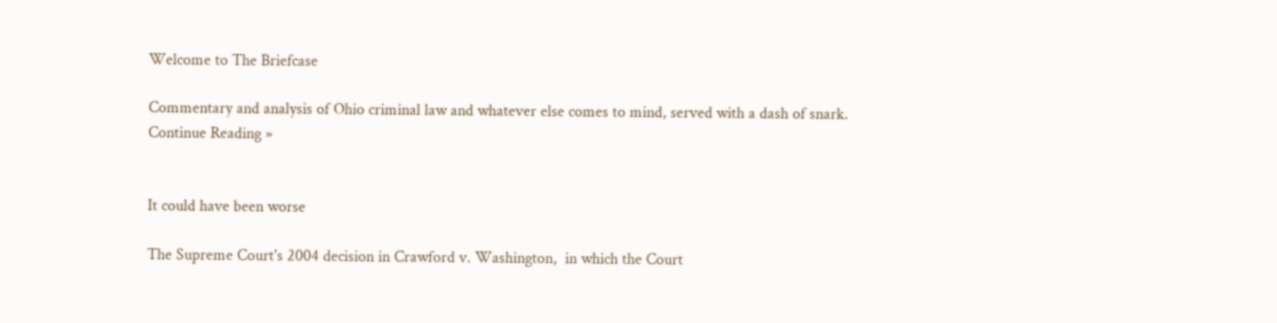Welcome to The Briefcase

Commentary and analysis of Ohio criminal law and whatever else comes to mind, served with a dash of snark.  Continue Reading »


It could have been worse

The Supreme Court's 2004 decision in Crawford v. Washington,  in which the Court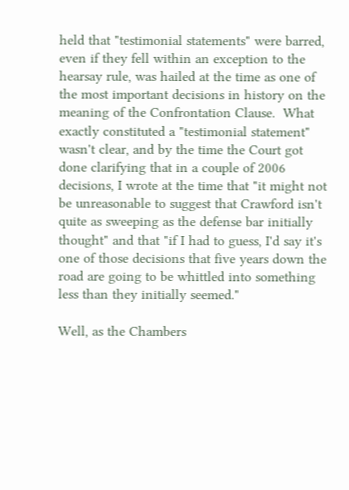held that "testimonial statements" were barred, even if they fell within an exception to the hearsay rule, was hailed at the time as one of the most important decisions in history on the meaning of the Confrontation Clause.  What exactly constituted a "testimonial statement" wasn't clear, and by the time the Court got done clarifying that in a couple of 2006 decisions, I wrote at the time that "it might not be unreasonable to suggest that Crawford isn't quite as sweeping as the defense bar initially thought" and that "if I had to guess, I'd say it's one of those decisions that five years down the road are going to be whittled into something less than they initially seemed."

Well, as the Chambers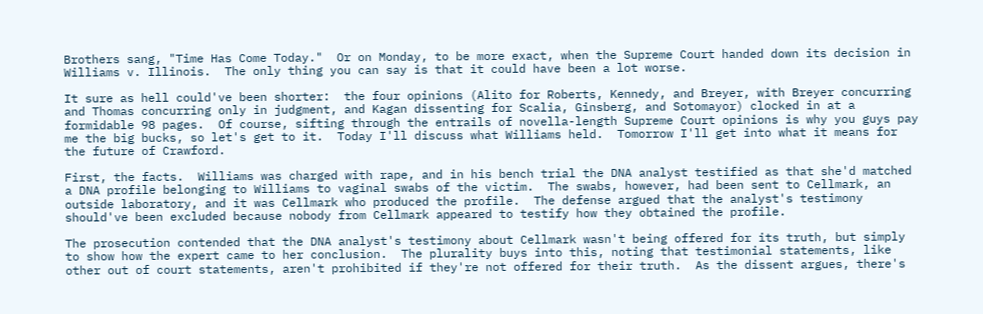Brothers sang, "Time Has Come Today."  Or on Monday, to be more exact, when the Supreme Court handed down its decision in Williams v. Illinois.  The only thing you can say is that it could have been a lot worse.

It sure as hell could've been shorter:  the four opinions (Alito for Roberts, Kennedy, and Breyer, with Breyer concurring and Thomas concurring only in judgment, and Kagan dissenting for Scalia, Ginsberg, and Sotomayor) clocked in at a formidable 98 pages.  Of course, sifting through the entrails of novella-length Supreme Court opinions is why you guys pay me the big bucks, so let's get to it.  Today I'll discuss what Williams held.  Tomorrow I'll get into what it means for the future of Crawford.

First, the facts.  Williams was charged with rape, and in his bench trial the DNA analyst testified as that she'd matched a DNA profile belonging to Williams to vaginal swabs of the victim.  The swabs, however, had been sent to Cellmark, an outside laboratory, and it was Cellmark who produced the profile.  The defense argued that the analyst's testimony should've been excluded because nobody from Cellmark appeared to testify how they obtained the profile.

The prosecution contended that the DNA analyst's testimony about Cellmark wasn't being offered for its truth, but simply to show how the expert came to her conclusion.  The plurality buys into this, noting that testimonial statements, like other out of court statements, aren't prohibited if they're not offered for their truth.  As the dissent argues, there's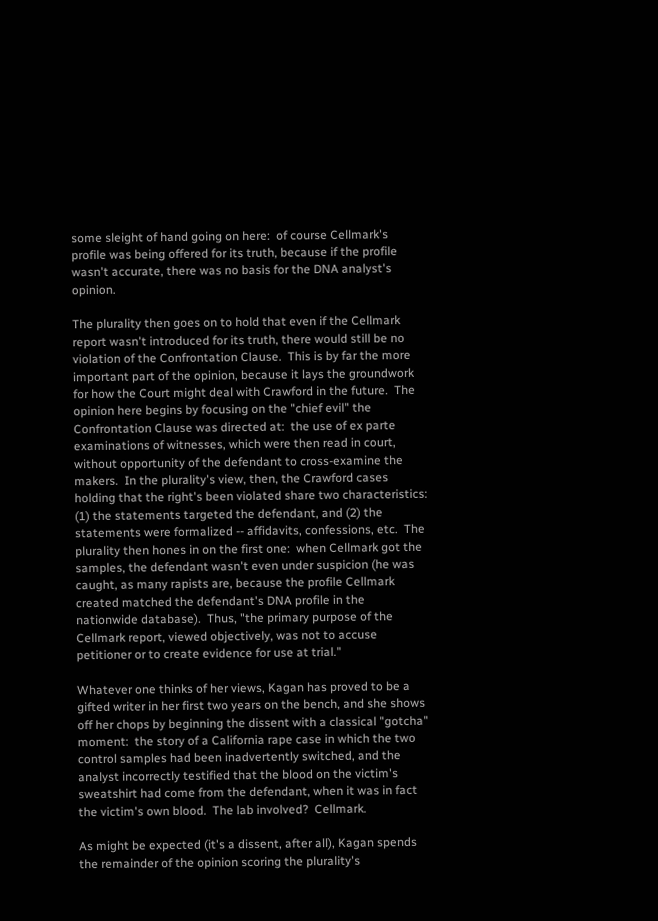some sleight of hand going on here:  of course Cellmark's profile was being offered for its truth, because if the profile wasn't accurate, there was no basis for the DNA analyst's opinion.

The plurality then goes on to hold that even if the Cellmark report wasn't introduced for its truth, there would still be no violation of the Confrontation Clause.  This is by far the more important part of the opinion, because it lays the groundwork for how the Court might deal with Crawford in the future.  The opinion here begins by focusing on the "chief evil" the Confrontation Clause was directed at:  the use of ex parte examinations of witnesses, which were then read in court, without opportunity of the defendant to cross-examine the makers.  In the plurality's view, then, the Crawford cases holding that the right's been violated share two characteristics:  (1) the statements targeted the defendant, and (2) the statements were formalized -- affidavits, confessions, etc.  The plurality then hones in on the first one:  when Cellmark got the samples, the defendant wasn't even under suspicion (he was caught, as many rapists are, because the profile Cellmark created matched the defendant's DNA profile in the nationwide database).  Thus, "the primary purpose of the Cellmark report, viewed objectively, was not to accuse petitioner or to create evidence for use at trial."

Whatever one thinks of her views, Kagan has proved to be a gifted writer in her first two years on the bench, and she shows off her chops by beginning the dissent with a classical "gotcha" moment:  the story of a California rape case in which the two control samples had been inadvertently switched, and the analyst incorrectly testified that the blood on the victim's sweatshirt had come from the defendant, when it was in fact the victim's own blood.  The lab involved?  Cellmark.

As might be expected (it's a dissent, after all), Kagan spends the remainder of the opinion scoring the plurality's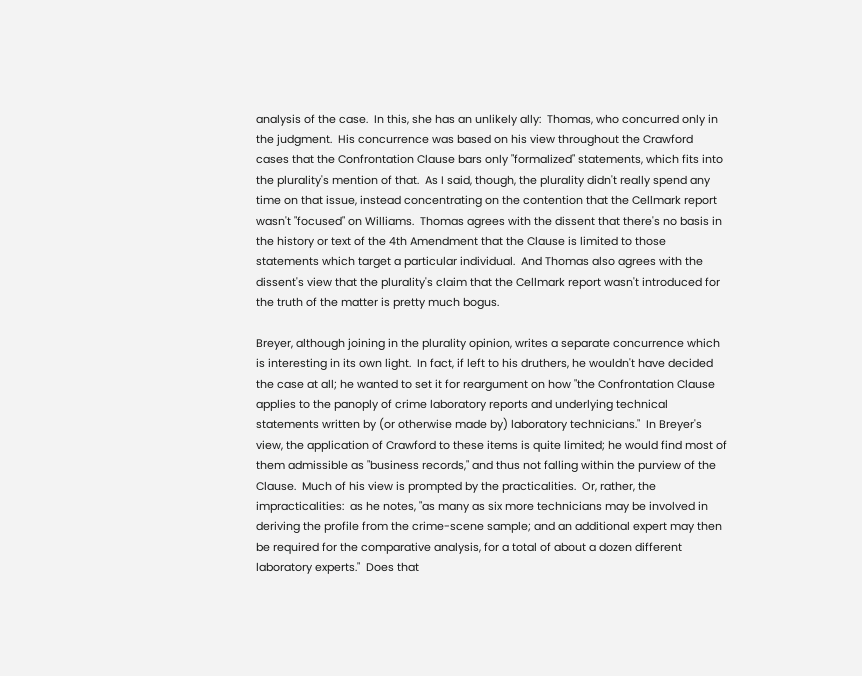analysis of the case.  In this, she has an unlikely ally:  Thomas, who concurred only in the judgment.  His concurrence was based on his view throughout the Crawford cases that the Confrontation Clause bars only "formalized" statements, which fits into the plurality's mention of that.  As I said, though, the plurality didn't really spend any time on that issue, instead concentrating on the contention that the Cellmark report wasn't "focused" on Williams.  Thomas agrees with the dissent that there's no basis in the history or text of the 4th Amendment that the Clause is limited to those statements which target a particular individual.  And Thomas also agrees with the dissent's view that the plurality's claim that the Cellmark report wasn't introduced for the truth of the matter is pretty much bogus.

Breyer, although joining in the plurality opinion, writes a separate concurrence which is interesting in its own light.  In fact, if left to his druthers, he wouldn't have decided the case at all; he wanted to set it for reargument on how "the Confrontation Clause applies to the panoply of crime laboratory reports and underlying technical statements written by (or otherwise made by) laboratory technicians."  In Breyer's view, the application of Crawford to these items is quite limited; he would find most of them admissible as "business records," and thus not falling within the purview of the Clause.  Much of his view is prompted by the practicalities.  Or, rather, the impracticalities:  as he notes, "as many as six more technicians may be involved in deriving the profile from the crime-scene sample; and an additional expert may then be required for the comparative analysis, for a total of about a dozen different laboratory experts."  Does that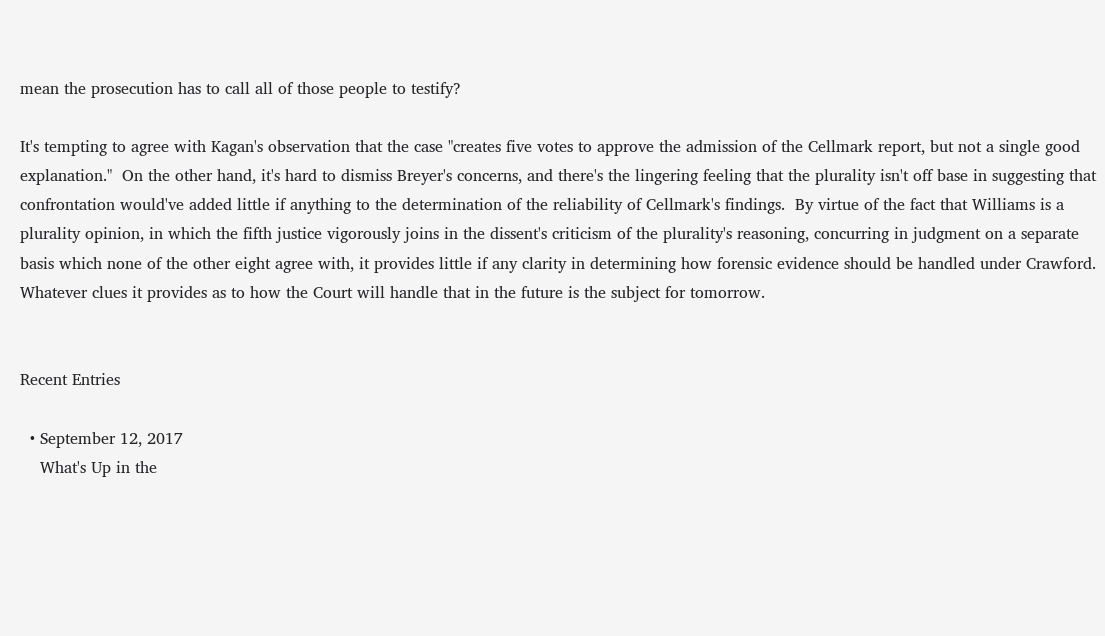mean the prosecution has to call all of those people to testify?

It's tempting to agree with Kagan's observation that the case "creates five votes to approve the admission of the Cellmark report, but not a single good explanation."  On the other hand, it's hard to dismiss Breyer's concerns, and there's the lingering feeling that the plurality isn't off base in suggesting that confrontation would've added little if anything to the determination of the reliability of Cellmark's findings.  By virtue of the fact that Williams is a plurality opinion, in which the fifth justice vigorously joins in the dissent's criticism of the plurality's reasoning, concurring in judgment on a separate basis which none of the other eight agree with, it provides little if any clarity in determining how forensic evidence should be handled under Crawford.  Whatever clues it provides as to how the Court will handle that in the future is the subject for tomorrow.


Recent Entries

  • September 12, 2017
    What's Up in the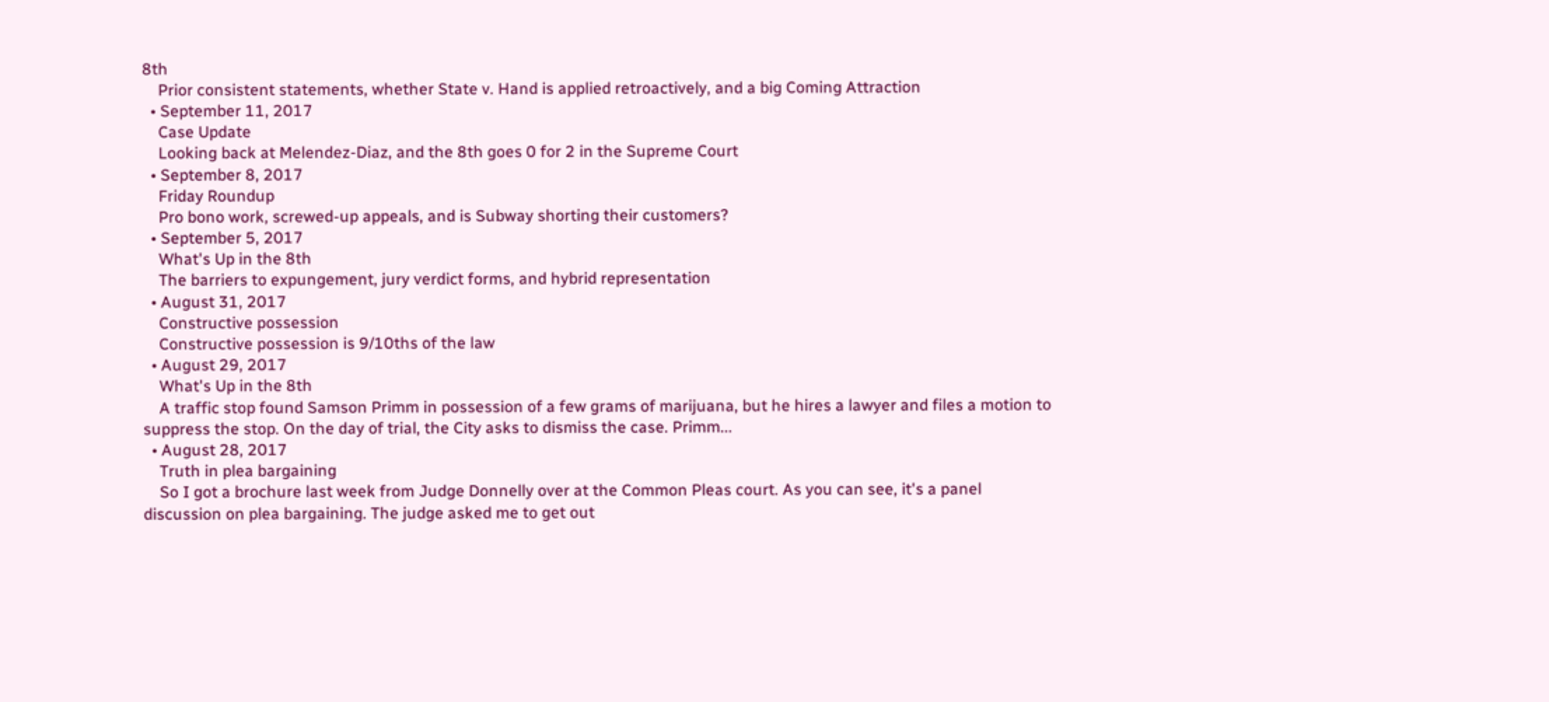8th
    Prior consistent statements, whether State v. Hand is applied retroactively, and a big Coming Attraction
  • September 11, 2017
    Case Update
    Looking back at Melendez-Diaz, and the 8th goes 0 for 2 in the Supreme Court
  • September 8, 2017
    Friday Roundup
    Pro bono work, screwed-up appeals, and is Subway shorting their customers?
  • September 5, 2017
    What's Up in the 8th
    The barriers to expungement, jury verdict forms, and hybrid representation
  • August 31, 2017
    Constructive possession
    Constructive possession is 9/10ths of the law
  • August 29, 2017
    What's Up in the 8th
    A traffic stop found Samson Primm in possession of a few grams of marijuana, but he hires a lawyer and files a motion to suppress the stop. On the day of trial, the City asks to dismiss the case. Primm...
  • August 28, 2017
    Truth in plea bargaining
    So I got a brochure last week from Judge Donnelly over at the Common Pleas court. As you can see, it's a panel discussion on plea bargaining. The judge asked me to get out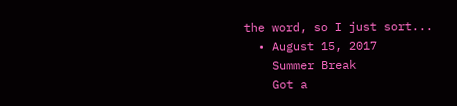the word, so I just sort...
  • August 15, 2017
    Summer Break
    Got a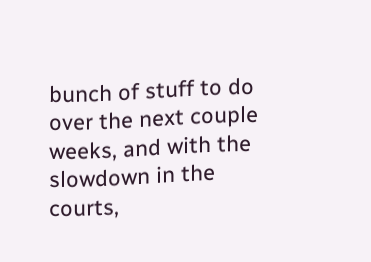bunch of stuff to do over the next couple weeks, and with the slowdown in the courts,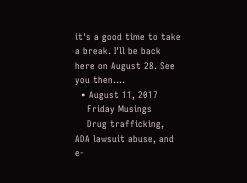it's a good time to take a break. I'll be back here on August 28. See you then....
  • August 11, 2017
    Friday Musings
    Drug trafficking, ADA lawsuit abuse, and e-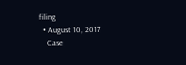filing
  • August 10, 2017
    Case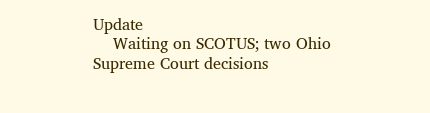Update
    Waiting on SCOTUS; two Ohio Supreme Court decisions